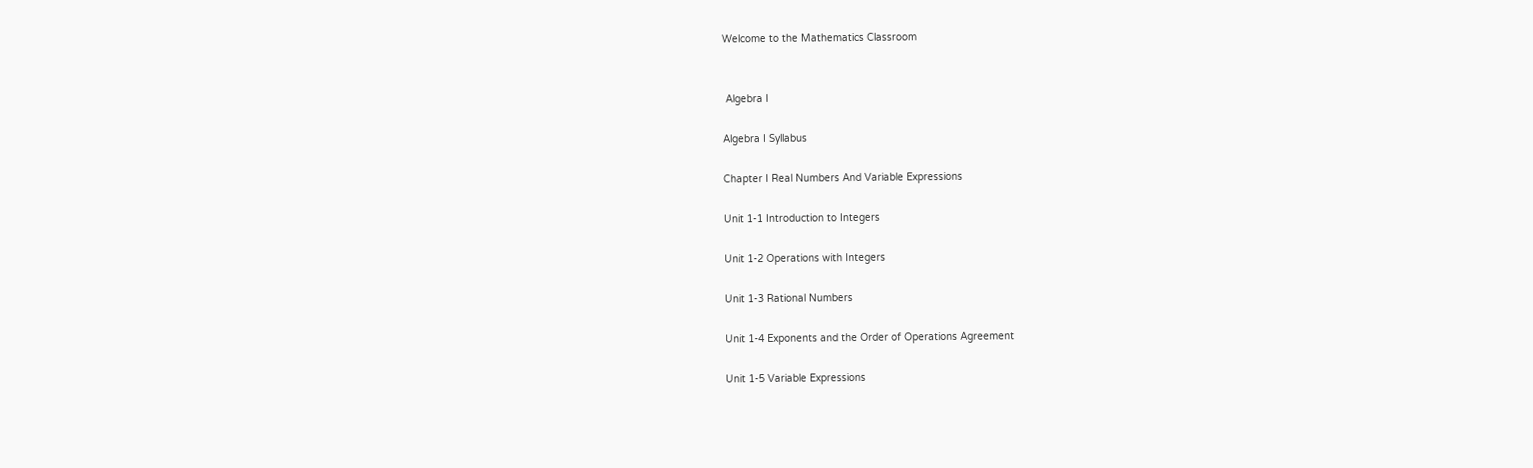Welcome to the Mathematics Classroom


 Algebra I

Algebra I Syllabus

Chapter I Real Numbers And Variable Expressions

Unit 1-1 Introduction to Integers

Unit 1-2 Operations with Integers

Unit 1-3 Rational Numbers

Unit 1-4 Exponents and the Order of Operations Agreement

Unit 1-5 Variable Expressions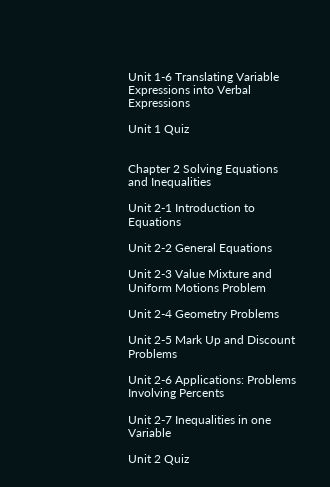Unit 1-6 Translating Variable Expressions into Verbal Expressions

Unit 1 Quiz


Chapter 2 Solving Equations and Inequalities

Unit 2-1 Introduction to Equations

Unit 2-2 General Equations

Unit 2-3 Value Mixture and Uniform Motions Problem

Unit 2-4 Geometry Problems

Unit 2-5 Mark Up and Discount Problems

Unit 2-6 Applications: Problems Involving Percents

Unit 2-7 Inequalities in one Variable

Unit 2 Quiz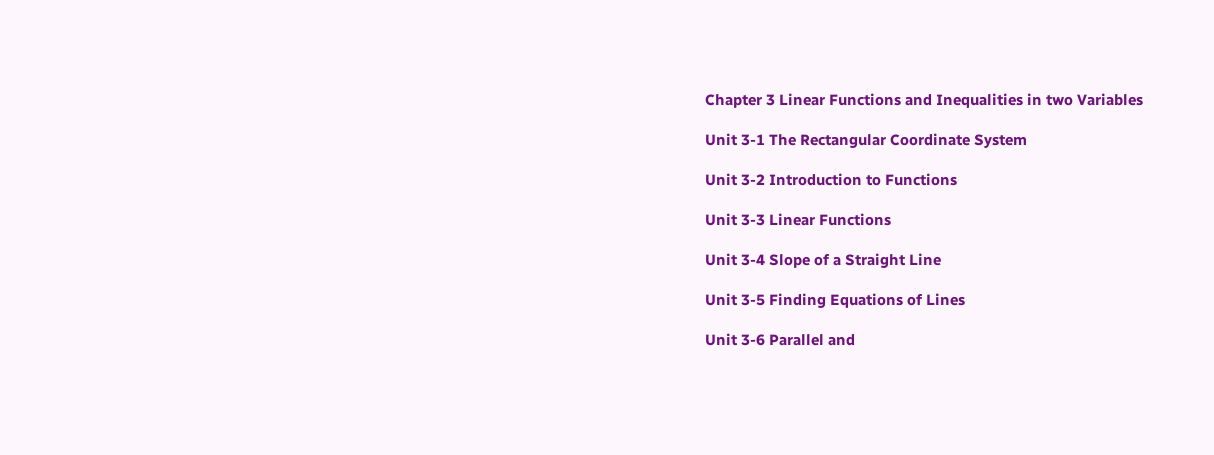Chapter 3 Linear Functions and Inequalities in two Variables

Unit 3-1 The Rectangular Coordinate System

Unit 3-2 Introduction to Functions

Unit 3-3 Linear Functions

Unit 3-4 Slope of a Straight Line

Unit 3-5 Finding Equations of Lines

Unit 3-6 Parallel and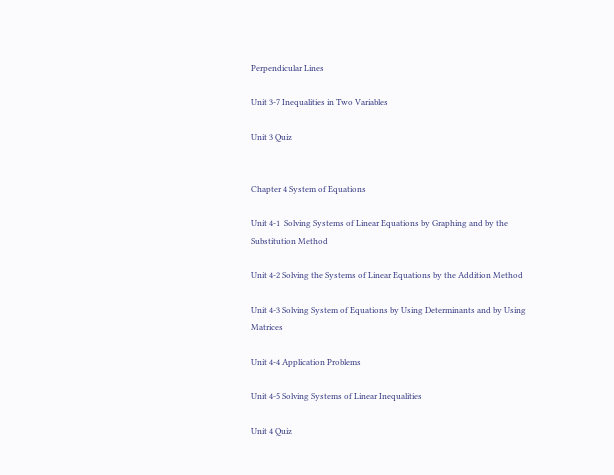Perpendicular Lines

Unit 3-7 Inequalities in Two Variables

Unit 3 Quiz


Chapter 4 System of Equations

Unit 4-1  Solving Systems of Linear Equations by Graphing and by the Substitution Method

Unit 4-2 Solving the Systems of Linear Equations by the Addition Method

Unit 4-3 Solving System of Equations by Using Determinants and by Using Matrices

Unit 4-4 Application Problems

Unit 4-5 Solving Systems of Linear Inequalities

Unit 4 Quiz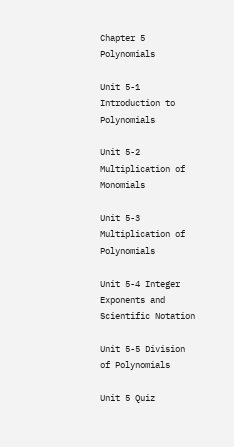Chapter 5 Polynomials

Unit 5-1 Introduction to Polynomials

Unit 5-2 Multiplication of Monomials

Unit 5-3 Multiplication of Polynomials

Unit 5-4 Integer Exponents and Scientific Notation

Unit 5-5 Division of Polynomials

Unit 5 Quiz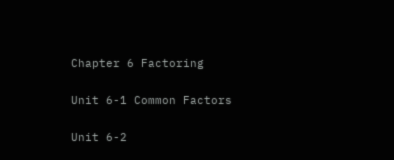Chapter 6 Factoring

Unit 6-1 Common Factors

Unit 6-2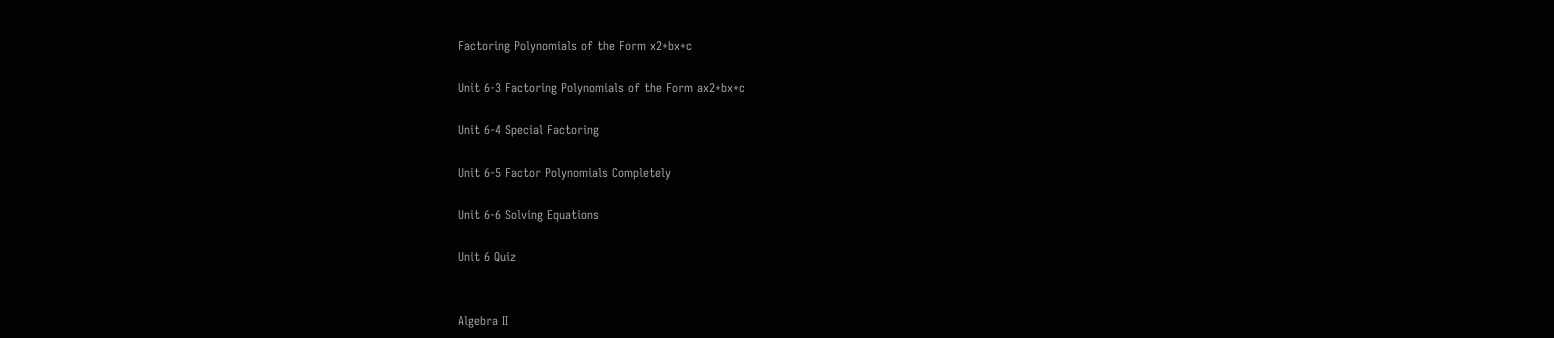Factoring Polynomials of the Form x2+bx+c

Unit 6-3 Factoring Polynomials of the Form ax2+bx+c

Unit 6-4 Special Factoring

Unit 6-5 Factor Polynomials Completely

Unit 6-6 Solving Equations

Unit 6 Quiz


Algebra II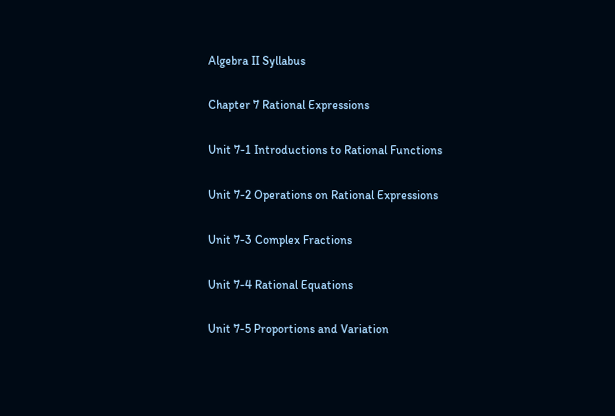Algebra II Syllabus

Chapter 7 Rational Expressions

Unit 7-1 Introductions to Rational Functions

Unit 7-2 Operations on Rational Expressions

Unit 7-3 Complex Fractions

Unit 7-4 Rational Equations

Unit 7-5 Proportions and Variation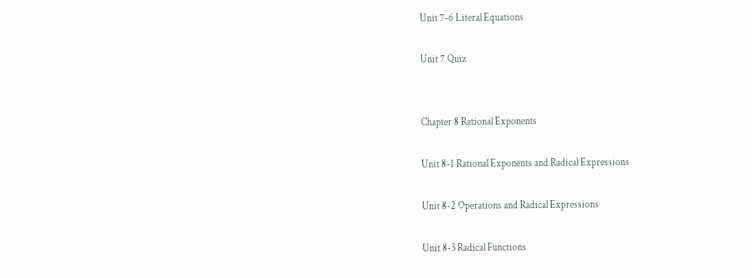Unit 7-6 Literal Equations

Unit 7 Quiz


Chapter 8 Rational Exponents

Unit 8-1 Rational Exponents and Radical Expressions

Unit 8-2 Operations and Radical Expressions

Unit 8-3 Radical Functions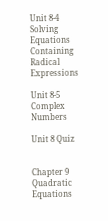Unit 8-4 Solving Equations Containing Radical Expressions

Unit 8-5 Complex Numbers

Unit 8 Quiz


Chapter 9 Quadratic Equations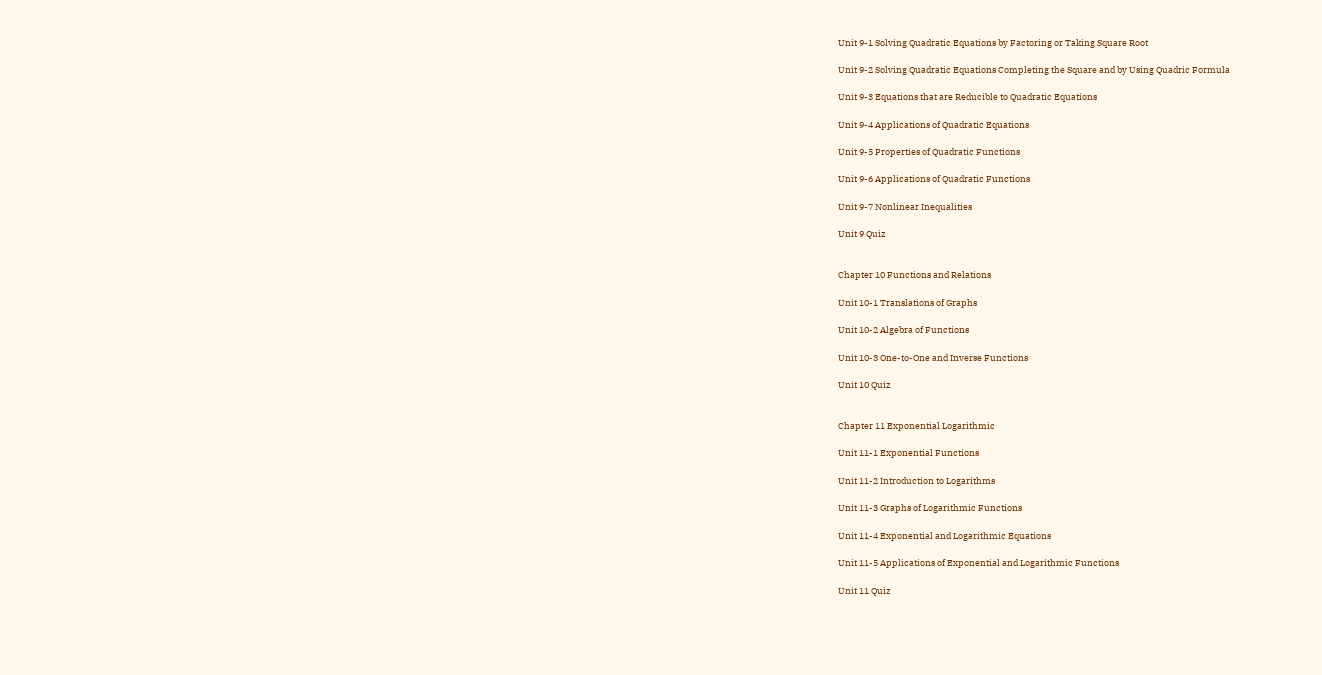Unit 9-1 Solving Quadratic Equations by Factoring or Taking Square Root

Unit 9-2 Solving Quadratic Equations Completing the Square and by Using Quadric Formula

Unit 9-3 Equations that are Reducible to Quadratic Equations

Unit 9-4 Applications of Quadratic Equations

Unit 9-5 Properties of Quadratic Functions

Unit 9-6 Applications of Quadratic Functions

Unit 9-7 Nonlinear Inequalities

Unit 9 Quiz


Chapter 10 Functions and Relations

Unit 10-1 Translations of Graphs

Unit 10-2 Algebra of Functions

Unit 10-3 One-to-One and Inverse Functions

Unit 10 Quiz


Chapter 11 Exponential Logarithmic

Unit 11-1 Exponential Functions

Unit 11-2 Introduction to Logarithms

Unit 11-3 Graphs of Logarithmic Functions

Unit 11-4 Exponential and Logarithmic Equations

Unit 11-5 Applications of Exponential and Logarithmic Functions

Unit 11 Quiz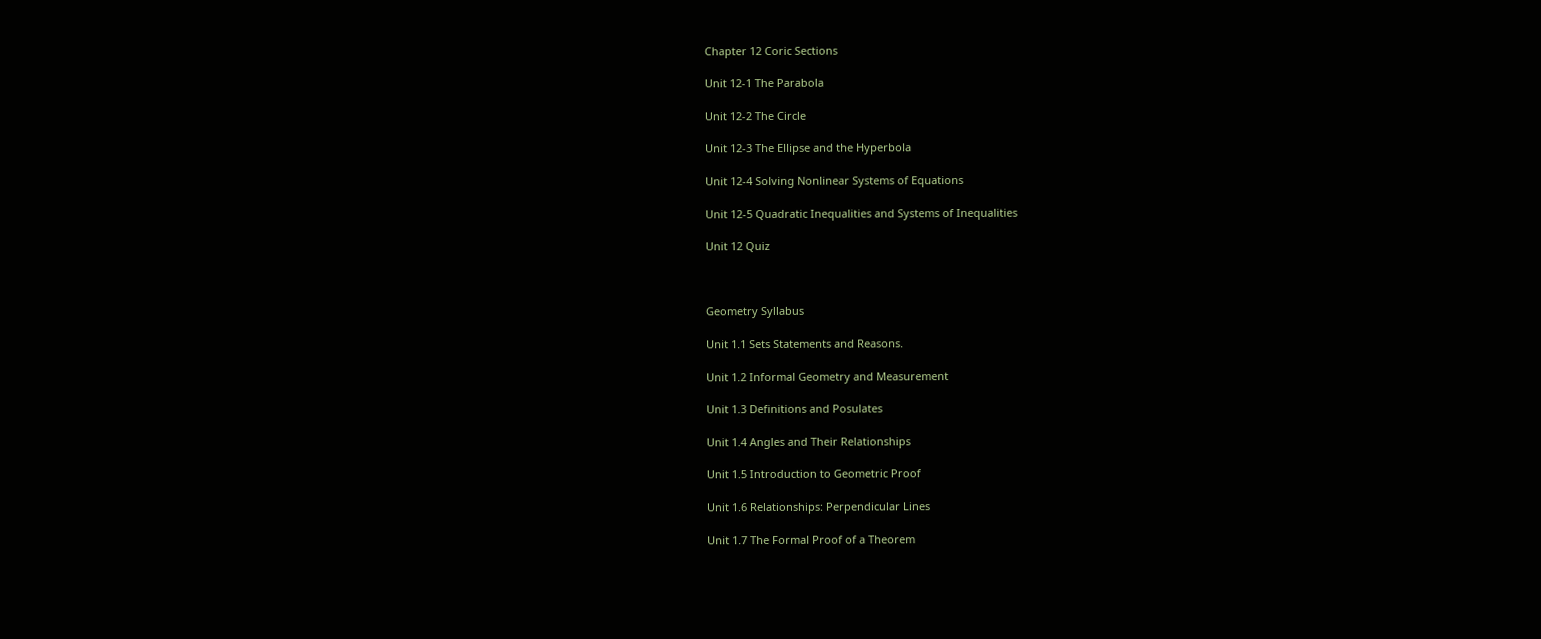Chapter 12 Coric Sections

Unit 12-1 The Parabola

Unit 12-2 The Circle

Unit 12-3 The Ellipse and the Hyperbola

Unit 12-4 Solving Nonlinear Systems of Equations

Unit 12-5 Quadratic Inequalities and Systems of Inequalities

Unit 12 Quiz



Geometry Syllabus

Unit 1.1 Sets Statements and Reasons.

Unit 1.2 Informal Geometry and Measurement

Unit 1.3 Definitions and Posulates

Unit 1.4 Angles and Their Relationships

Unit 1.5 Introduction to Geometric Proof

Unit 1.6 Relationships: Perpendicular Lines

Unit 1.7 The Formal Proof of a Theorem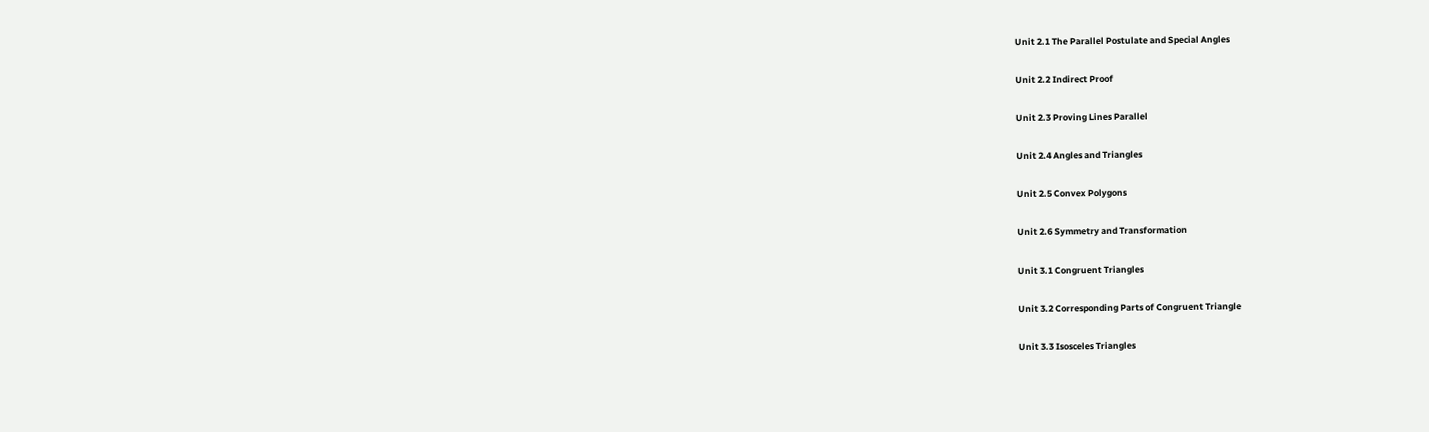Unit 2.1 The Parallel Postulate and Special Angles

Unit 2.2 Indirect Proof

Unit 2.3 Proving Lines Parallel

Unit 2.4 Angles and Triangles

Unit 2.5 Convex Polygons

Unit 2.6 Symmetry and Transformation

Unit 3.1 Congruent Triangles

Unit 3.2 Corresponding Parts of Congruent Triangle

Unit 3.3 Isosceles Triangles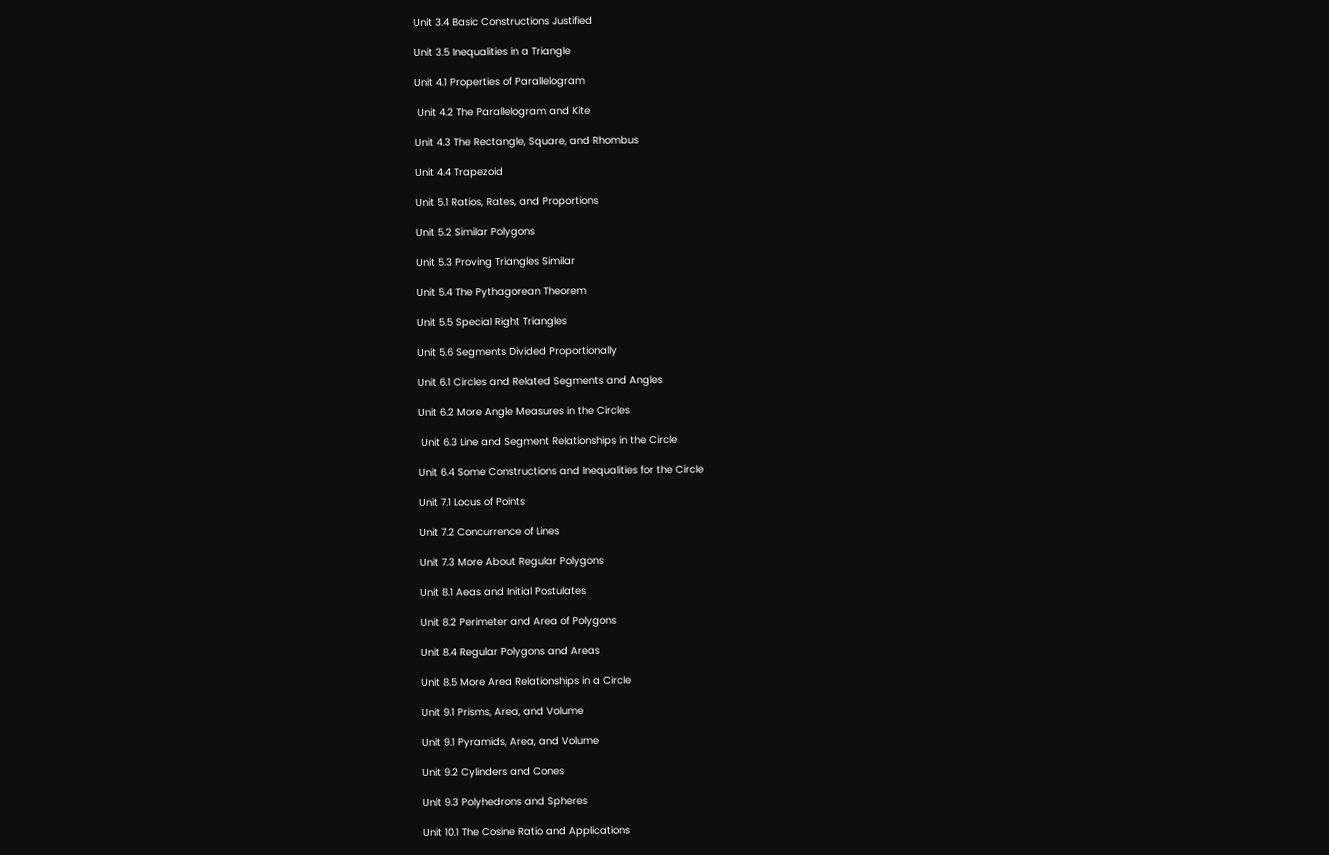Unit 3.4 Basic Constructions Justified

Unit 3.5 Inequalities in a Triangle

Unit 4.1 Properties of Parallelogram

 Unit 4.2 The Parallelogram and Kite

Unit 4.3 The Rectangle, Square, and Rhombus

Unit 4.4 Trapezoid

Unit 5.1 Ratios, Rates, and Proportions

Unit 5.2 Similar Polygons

Unit 5.3 Proving Triangles Similar

Unit 5.4 The Pythagorean Theorem

Unit 5.5 Special Right Triangles

Unit 5.6 Segments Divided Proportionally

Unit 6.1 Circles and Related Segments and Angles

Unit 6.2 More Angle Measures in the Circles

 Unit 6.3 Line and Segment Relationships in the Circle

Unit 6.4 Some Constructions and Inequalities for the Circle

Unit 7.1 Locus of Points

Unit 7.2 Concurrence of Lines

Unit 7.3 More About Regular Polygons

Unit 8.1 Aeas and Initial Postulates

Unit 8.2 Perimeter and Area of Polygons

Unit 8.4 Regular Polygons and Areas

Unit 8.5 More Area Relationships in a Circle

Unit 9.1 Prisms, Area, and Volume

Unit 9.1 Pyramids, Area, and Volume

Unit 9.2 Cylinders and Cones

Unit 9.3 Polyhedrons and Spheres

Unit 10.1 The Cosine Ratio and Applications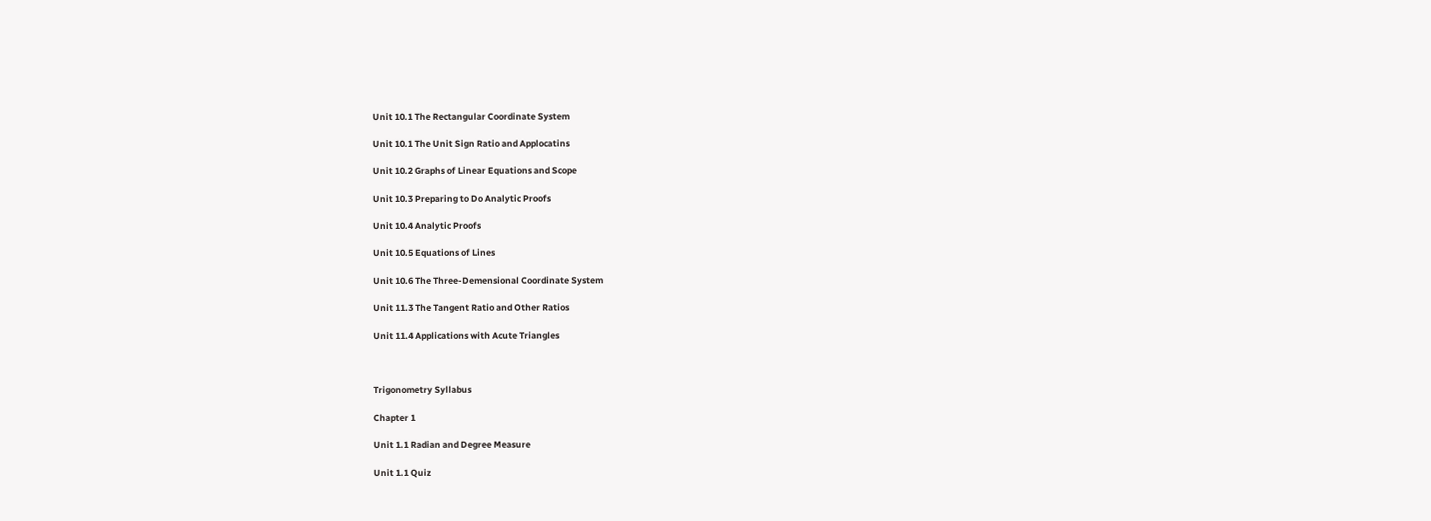Unit 10.1 The Rectangular Coordinate System

Unit 10.1 The Unit Sign Ratio and Applocatins

Unit 10.2 Graphs of Linear Equations and Scope

Unit 10.3 Preparing to Do Analytic Proofs

Unit 10.4 Analytic Proofs

Unit 10.5 Equations of Lines

Unit 10.6 The Three-Demensional Coordinate System

Unit 11.3 The Tangent Ratio and Other Ratios

Unit 11.4 Applications with Acute Triangles



Trigonometry Syllabus

Chapter 1

Unit 1.1 Radian and Degree Measure

Unit 1.1 Quiz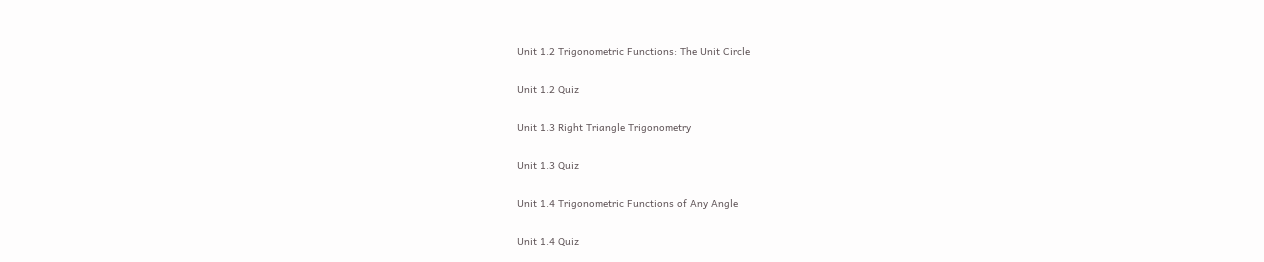Unit 1.2 Trigonometric Functions: The Unit Circle

Unit 1.2 Quiz

Unit 1.3 Right Triangle Trigonometry

Unit 1.3 Quiz

Unit 1.4 Trigonometric Functions of Any Angle

Unit 1.4 Quiz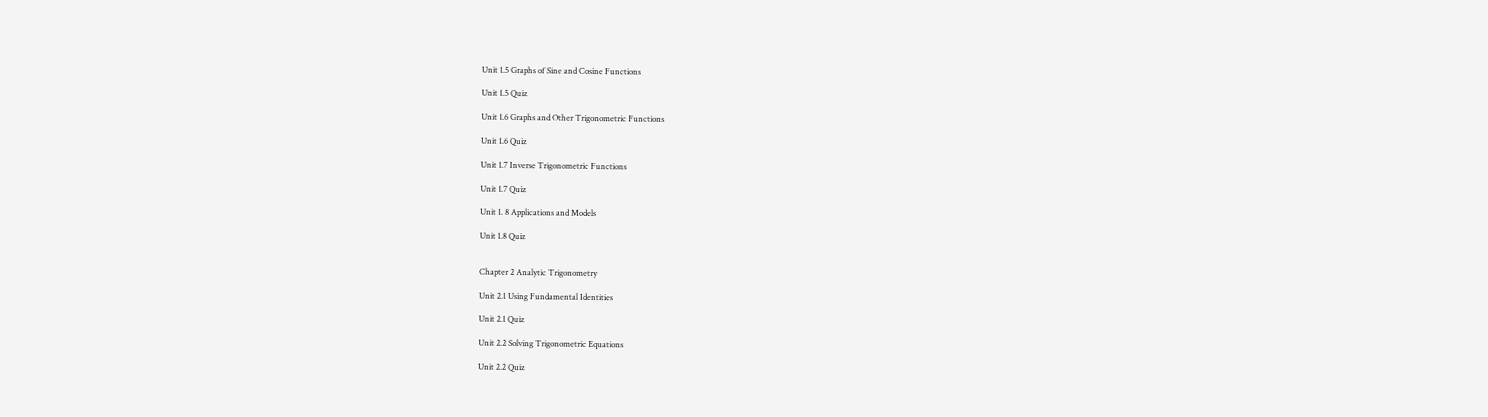Unit 1.5 Graphs of Sine and Cosine Functions

Unit 1.5 Quiz

Unit 1.6 Graphs and Other Trigonometric Functions

Unit 1.6 Quiz

Unit 1.7 Inverse Trigonometric Functions

Unit 1.7 Quiz

Unit 1. 8 Applications and Models

Unit 1.8 Quiz


Chapter 2 Analytic Trigonometry

Unit 2.1 Using Fundamental Identities

Unit 2.1 Quiz

Unit 2.2 Solving Trigonometric Equations

Unit 2.2 Quiz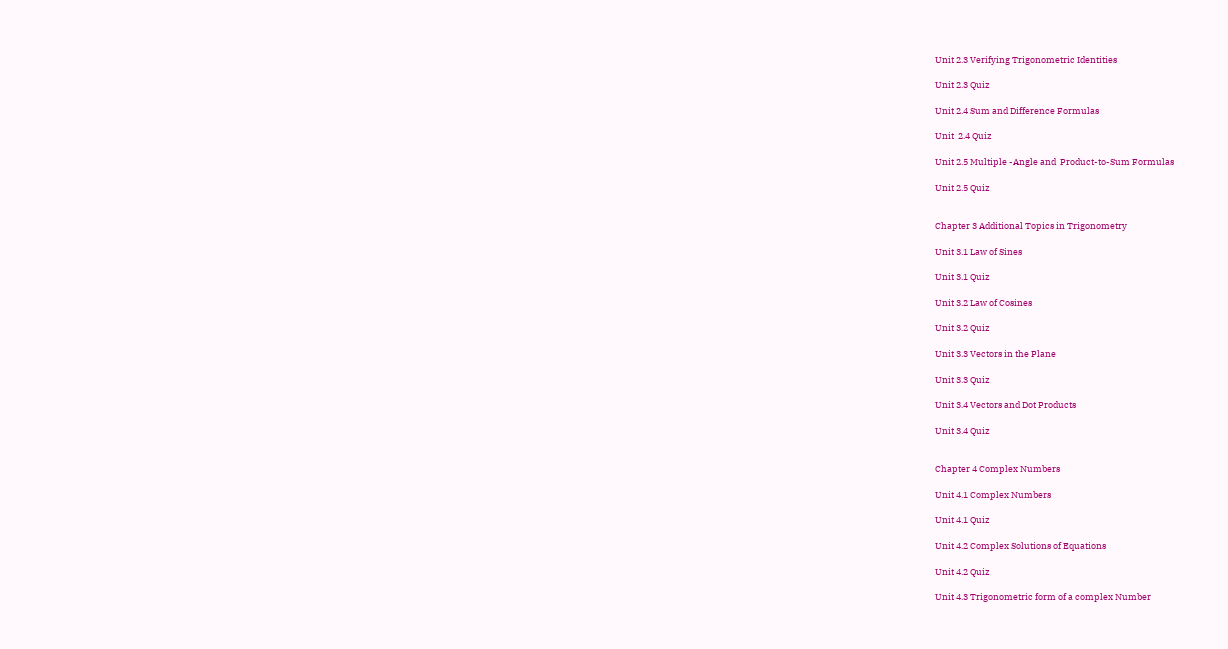Unit 2.3 Verifying Trigonometric Identities

Unit 2.3 Quiz

Unit 2.4 Sum and Difference Formulas

Unit  2.4 Quiz

Unit 2.5 Multiple -Angle and  Product-to-Sum Formulas

Unit 2.5 Quiz


Chapter 3 Additional Topics in Trigonometry

Unit 3.1 Law of Sines

Unit 3.1 Quiz

Unit 3.2 Law of Cosines

Unit 3.2 Quiz

Unit 3.3 Vectors in the Plane

Unit 3.3 Quiz

Unit 3.4 Vectors and Dot Products

Unit 3.4 Quiz


Chapter 4 Complex Numbers

Unit 4.1 Complex Numbers

Unit 4.1 Quiz

Unit 4.2 Complex Solutions of Equations

Unit 4.2 Quiz

Unit 4.3 Trigonometric form of a complex Number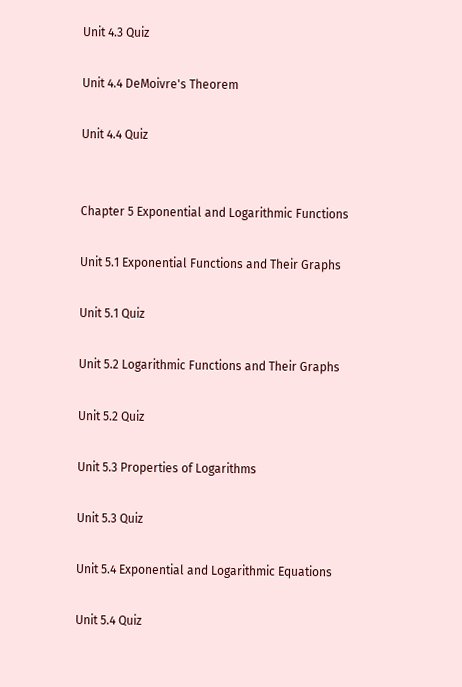Unit 4.3 Quiz

Unit 4.4 DeMoivre's Theorem

Unit 4.4 Quiz


Chapter 5 Exponential and Logarithmic Functions

Unit 5.1 Exponential Functions and Their Graphs

Unit 5.1 Quiz

Unit 5.2 Logarithmic Functions and Their Graphs

Unit 5.2 Quiz

Unit 5.3 Properties of Logarithms

Unit 5.3 Quiz

Unit 5.4 Exponential and Logarithmic Equations

Unit 5.4 Quiz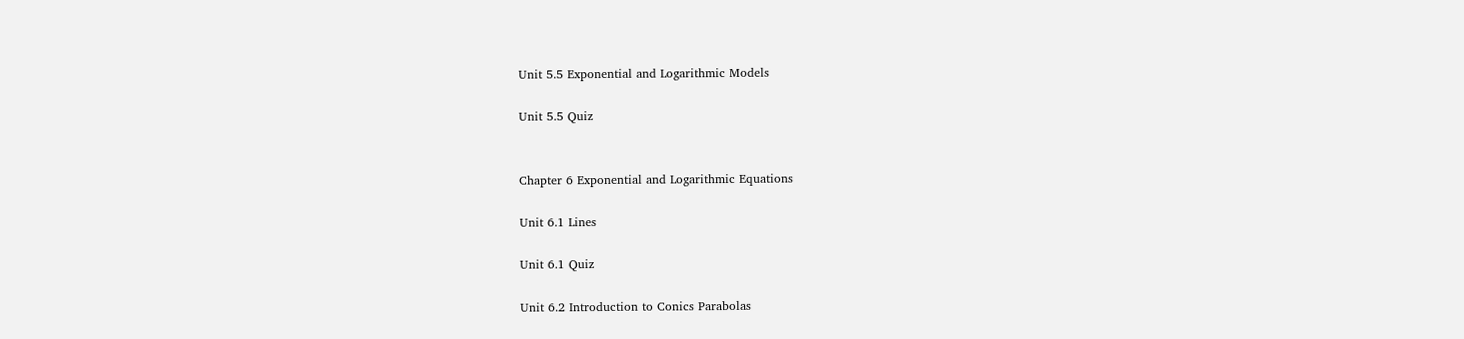Unit 5.5 Exponential and Logarithmic Models

Unit 5.5 Quiz


Chapter 6 Exponential and Logarithmic Equations

Unit 6.1 Lines

Unit 6.1 Quiz

Unit 6.2 Introduction to Conics Parabolas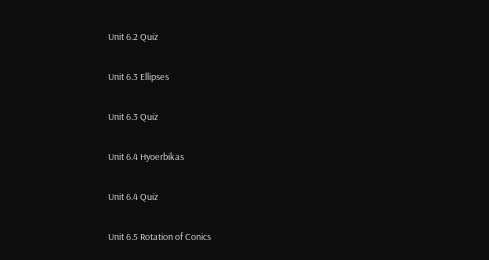Unit 6.2 Quiz

Unit 6.3 Ellipses

Unit 6.3 Quiz

Unit 6.4 Hyoerbikas

Unit 6.4 Quiz

Unit 6.5 Rotation of Conics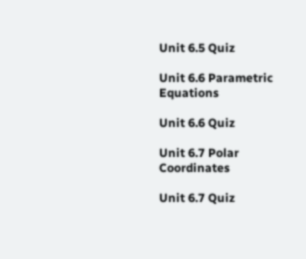Unit 6.5 Quiz

Unit 6.6 Parametric Equations

Unit 6.6 Quiz

Unit 6.7 Polar Coordinates

Unit 6.7 Quiz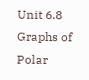Unit 6.8 Graphs of Polar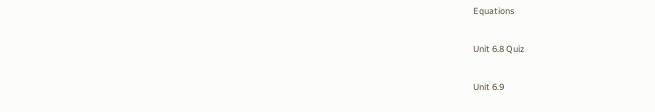Equations

Unit 6.8 Quiz

Unit 6.9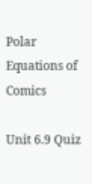Polar Equations of Comics

Unit 6.9 Quiz